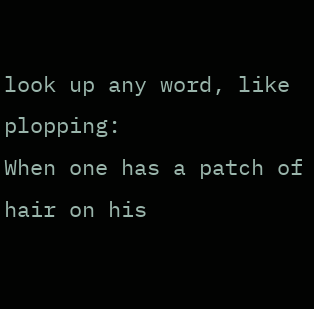look up any word, like plopping:
When one has a patch of hair on his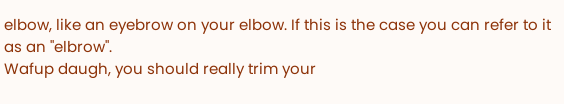elbow, like an eyebrow on your elbow. If this is the case you can refer to it as an "elbrow".
Wafup daugh, you should really trim your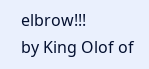elbrow!!!
by King Olof of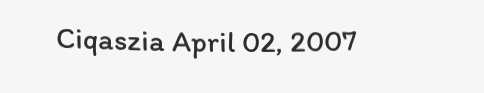Ciqaszia April 02, 2007